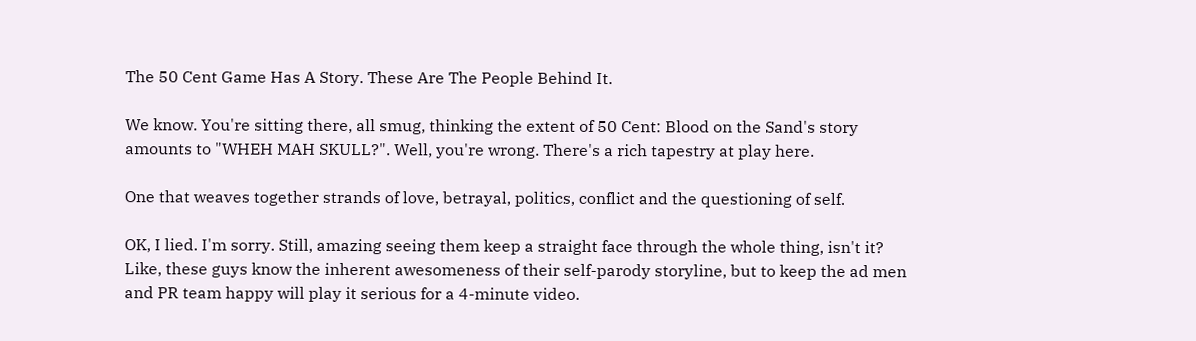The 50 Cent Game Has A Story. These Are The People Behind It.

We know. You're sitting there, all smug, thinking the extent of 50 Cent: Blood on the Sand's story amounts to "WHEH MAH SKULL?". Well, you're wrong. There's a rich tapestry at play here.

One that weaves together strands of love, betrayal, politics, conflict and the questioning of self.

OK, I lied. I'm sorry. Still, amazing seeing them keep a straight face through the whole thing, isn't it? Like, these guys know the inherent awesomeness of their self-parody storyline, but to keep the ad men and PR team happy will play it serious for a 4-minute video.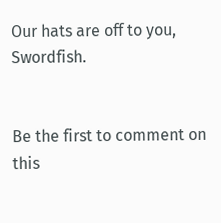Our hats are off to you, Swordfish.


Be the first to comment on this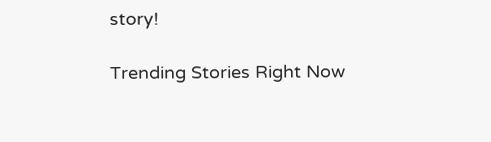story!

Trending Stories Right Now